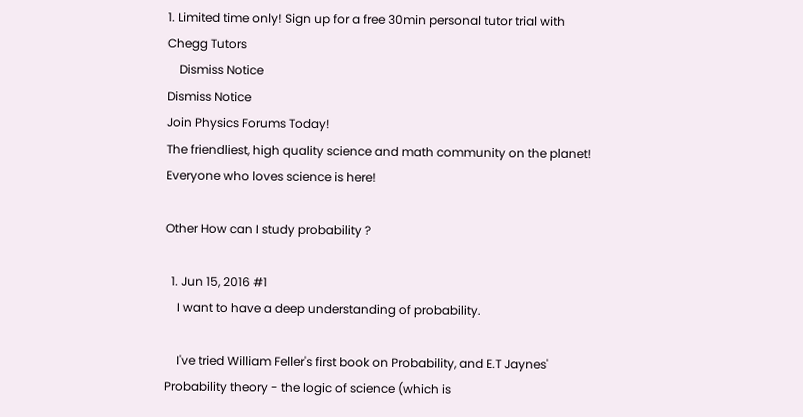1. Limited time only! Sign up for a free 30min personal tutor trial with Chegg Tutors
    Dismiss Notice
Dismiss Notice
Join Physics Forums Today!
The friendliest, high quality science and math community on the planet! Everyone who loves science is here!

Other How can I study probability ?

  1. Jun 15, 2016 #1
    I want to have a deep understanding of probability.

    I've tried William Feller's first book on Probability, and E.T Jaynes' Probability theory - the logic of science (which is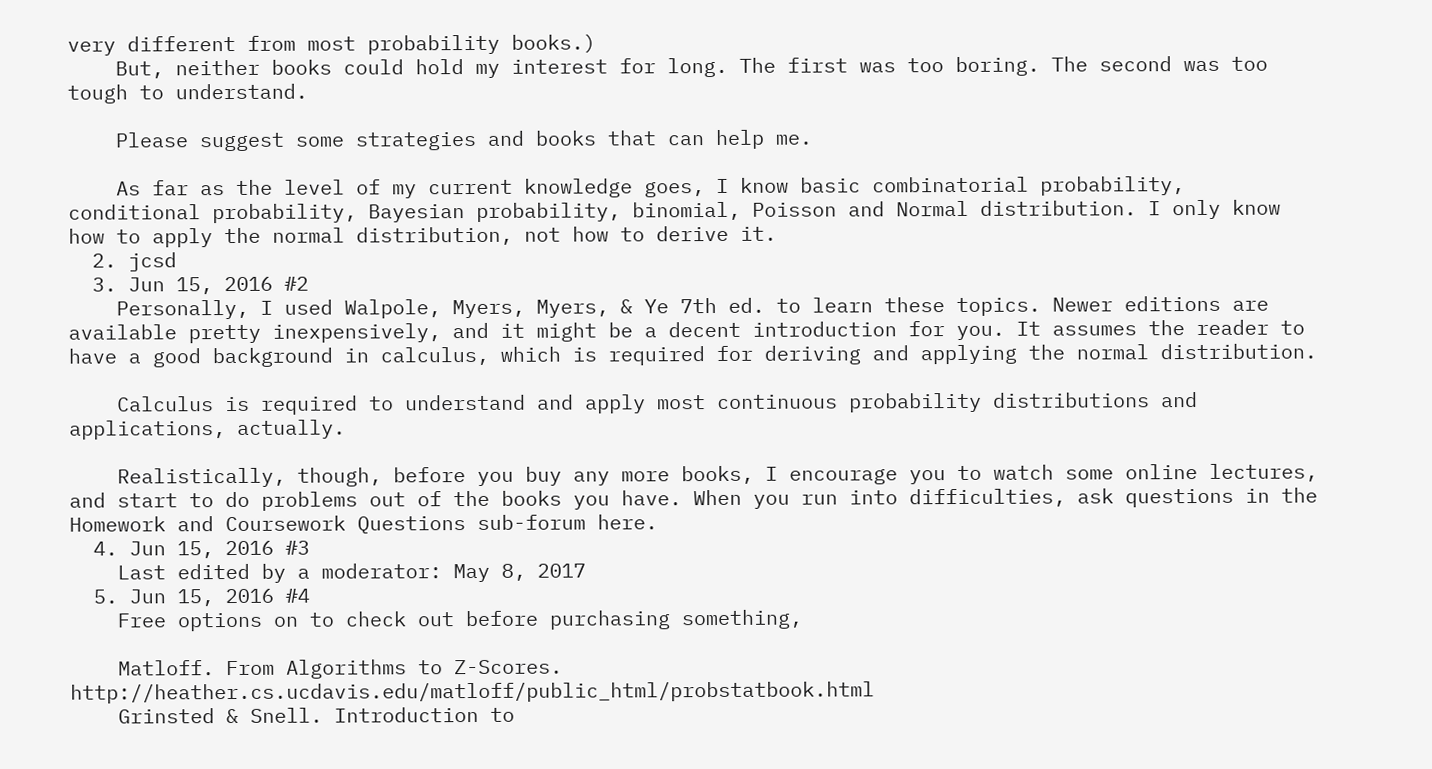very different from most probability books.)
    But, neither books could hold my interest for long. The first was too boring. The second was too tough to understand.

    Please suggest some strategies and books that can help me.

    As far as the level of my current knowledge goes, I know basic combinatorial probability, conditional probability, Bayesian probability, binomial, Poisson and Normal distribution. I only know how to apply the normal distribution, not how to derive it.
  2. jcsd
  3. Jun 15, 2016 #2
    Personally, I used Walpole, Myers, Myers, & Ye 7th ed. to learn these topics. Newer editions are available pretty inexpensively, and it might be a decent introduction for you. It assumes the reader to have a good background in calculus, which is required for deriving and applying the normal distribution.

    Calculus is required to understand and apply most continuous probability distributions and applications, actually.

    Realistically, though, before you buy any more books, I encourage you to watch some online lectures, and start to do problems out of the books you have. When you run into difficulties, ask questions in the Homework and Coursework Questions sub-forum here.
  4. Jun 15, 2016 #3
    Last edited by a moderator: May 8, 2017
  5. Jun 15, 2016 #4
    Free options on to check out before purchasing something,

    Matloff. From Algorithms to Z-Scores. http://heather.cs.ucdavis.edu/matloff/public_html/probstatbook.html
    Grinsted & Snell. Introduction to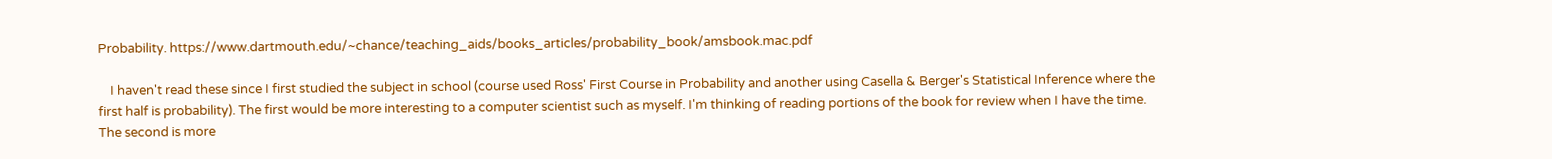Probability. https://www.dartmouth.edu/~chance/teaching_aids/books_articles/probability_book/amsbook.mac.pdf

    I haven't read these since I first studied the subject in school (course used Ross' First Course in Probability and another using Casella & Berger's Statistical Inference where the first half is probability). The first would be more interesting to a computer scientist such as myself. I'm thinking of reading portions of the book for review when I have the time. The second is more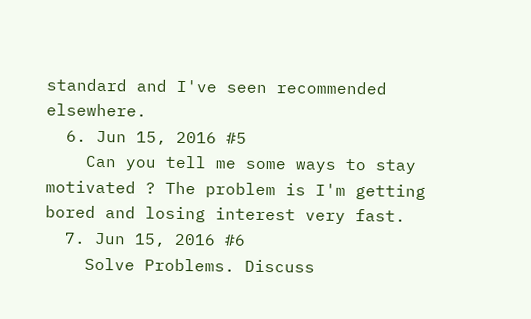standard and I've seen recommended elsewhere.
  6. Jun 15, 2016 #5
    Can you tell me some ways to stay motivated ? The problem is I'm getting bored and losing interest very fast.
  7. Jun 15, 2016 #6
    Solve Problems. Discuss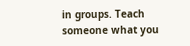in groups. Teach someone what you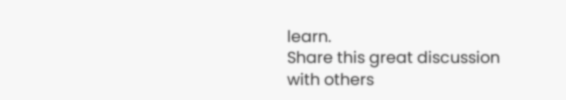learn.
Share this great discussion with others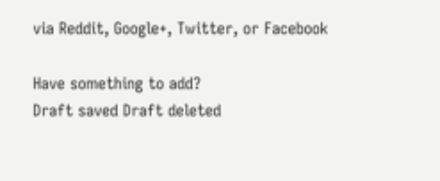via Reddit, Google+, Twitter, or Facebook

Have something to add?
Draft saved Draft deleted